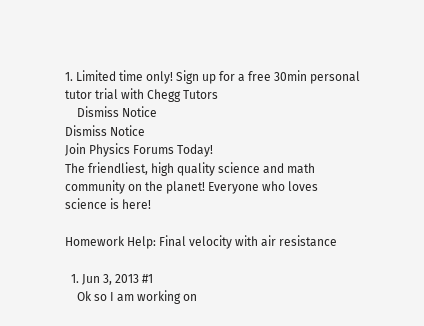1. Limited time only! Sign up for a free 30min personal tutor trial with Chegg Tutors
    Dismiss Notice
Dismiss Notice
Join Physics Forums Today!
The friendliest, high quality science and math community on the planet! Everyone who loves science is here!

Homework Help: Final velocity with air resistance

  1. Jun 3, 2013 #1
    Ok so I am working on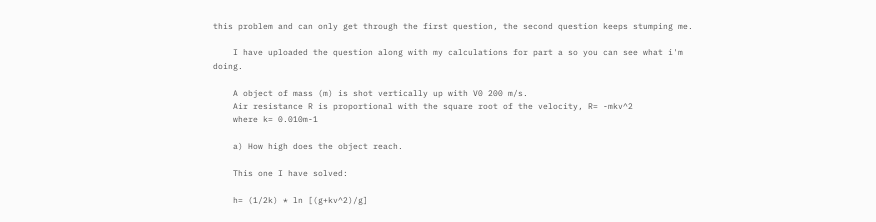this problem and can only get through the first question, the second question keeps stumping me.

    I have uploaded the question along with my calculations for part a so you can see what i'm doing.

    A object of mass (m) is shot vertically up with V0 200 m/s.
    Air resistance R is proportional with the square root of the velocity, R= -mkv^2
    where k= 0.010m-1

    a) How high does the object reach.

    This one I have solved:

    h= (1/2k) * ln [(g+kv^2)/g]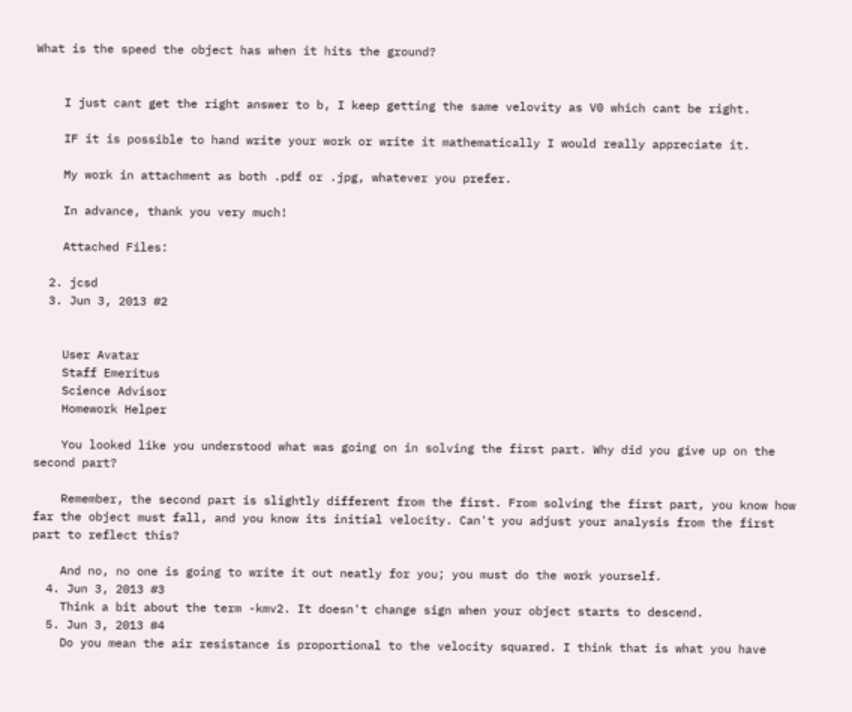What is the speed the object has when it hits the ground?


    I just cant get the right answer to b, I keep getting the same velovity as V0 which cant be right.

    IF it is possible to hand write your work or write it mathematically I would really appreciate it.

    My work in attachment as both .pdf or .jpg, whatever you prefer.

    In advance, thank you very much!

    Attached Files:

  2. jcsd
  3. Jun 3, 2013 #2


    User Avatar
    Staff Emeritus
    Science Advisor
    Homework Helper

    You looked like you understood what was going on in solving the first part. Why did you give up on the second part?

    Remember, the second part is slightly different from the first. From solving the first part, you know how far the object must fall, and you know its initial velocity. Can't you adjust your analysis from the first part to reflect this?

    And no, no one is going to write it out neatly for you; you must do the work yourself.
  4. Jun 3, 2013 #3
    Think a bit about the term -kmv2. It doesn't change sign when your object starts to descend.
  5. Jun 3, 2013 #4
    Do you mean the air resistance is proportional to the velocity squared. I think that is what you have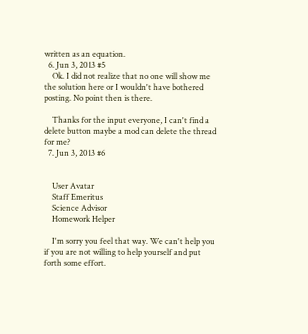written as an equation.
  6. Jun 3, 2013 #5
    Ok. I did not realize that no one will show me the solution here or I wouldn't have bothered posting. No point then is there.

    Thanks for the input everyone, I can't find a delete button maybe a mod can delete the thread for me?
  7. Jun 3, 2013 #6


    User Avatar
    Staff Emeritus
    Science Advisor
    Homework Helper

    I'm sorry you feel that way. We can't help you if you are not willing to help yourself and put forth some effort.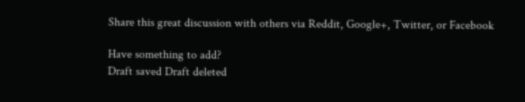Share this great discussion with others via Reddit, Google+, Twitter, or Facebook

Have something to add?
Draft saved Draft deleted